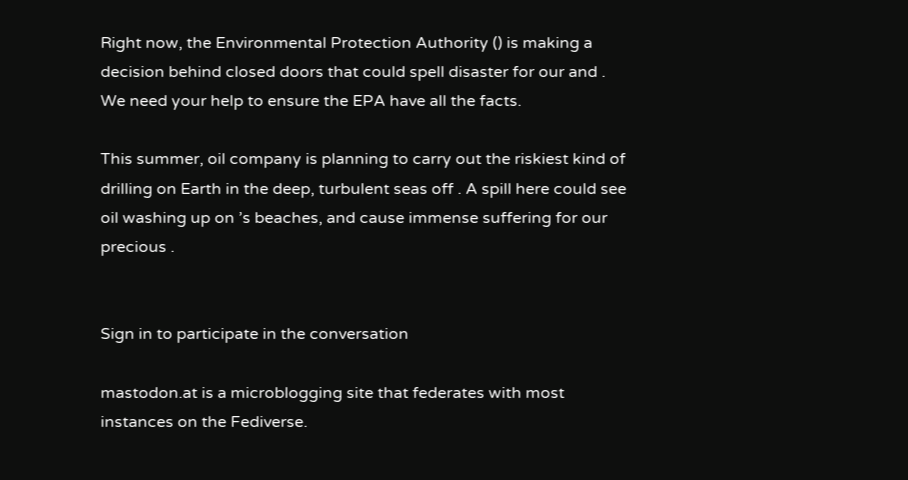Right now, the Environmental Protection Authority () is making a decision behind closed doors that could spell disaster for our and . We need your help to ensure the EPA have all the facts.

This summer, oil company is planning to carry out the riskiest kind of drilling on Earth in the deep, turbulent seas off . A spill here could see oil washing up on ’s beaches, and cause immense suffering for our precious .


Sign in to participate in the conversation

mastodon.at is a microblogging site that federates with most instances on the Fediverse.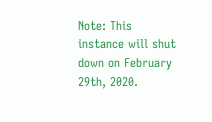Note: This instance will shut down on February 29th, 2020.